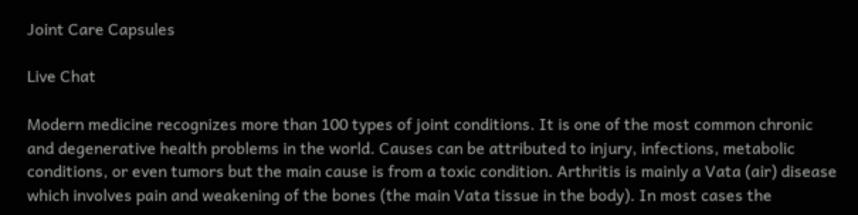Joint Care Capsules

Live Chat

Modern medicine recognizes more than 100 types of joint conditions. It is one of the most common chronic and degenerative health problems in the world. Causes can be attributed to injury, infections, metabolic conditions, or even tumors but the main cause is from a toxic condition. Arthritis is mainly a Vata (air) disease which involves pain and weakening of the bones (the main Vata tissue in the body). In most cases the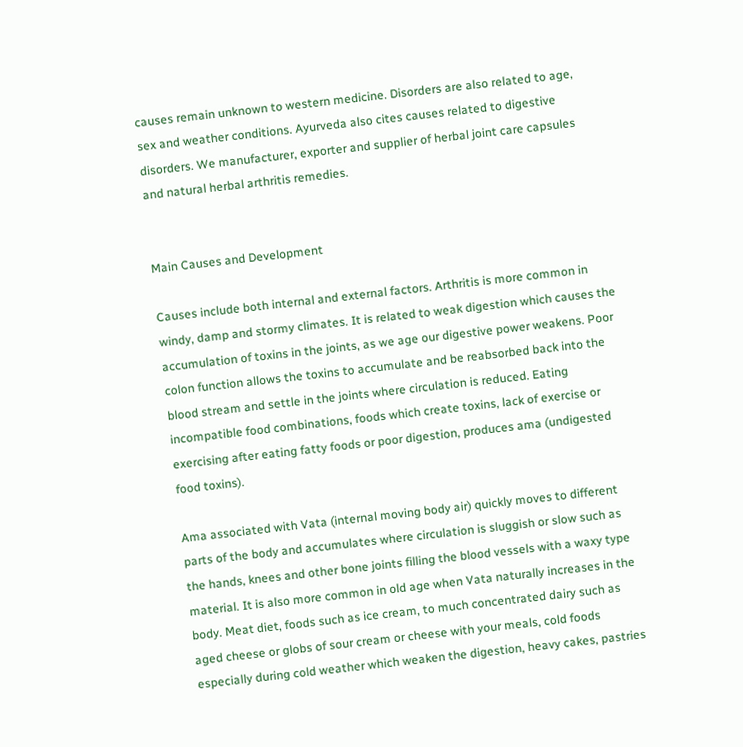causes remain unknown to western medicine. Disorders are also related to age, sex and weather conditions. Ayurveda also cites causes related to digestive disorders. We manufacturer, exporter and supplier of herbal joint care capsules and natural herbal arthritis remedies.


Main Causes and Development

Causes include both internal and external factors. Arthritis is more common in windy, damp and stormy climates. It is related to weak digestion which causes the accumulation of toxins in the joints, as we age our digestive power weakens. Poor colon function allows the toxins to accumulate and be reabsorbed back into the blood stream and settle in the joints where circulation is reduced. Eating incompatible food combinations, foods which create toxins, lack of exercise or exercising after eating fatty foods or poor digestion, produces ama (undigested food toxins).

Ama associated with Vata (internal moving body air) quickly moves to different parts of the body and accumulates where circulation is sluggish or slow such as the hands, knees and other bone joints filling the blood vessels with a waxy type material. It is also more common in old age when Vata naturally increases in the body. Meat diet, foods such as ice cream, to much concentrated dairy such as aged cheese or globs of sour cream or cheese with your meals, cold foods especially during cold weather which weaken the digestion, heavy cakes, pastries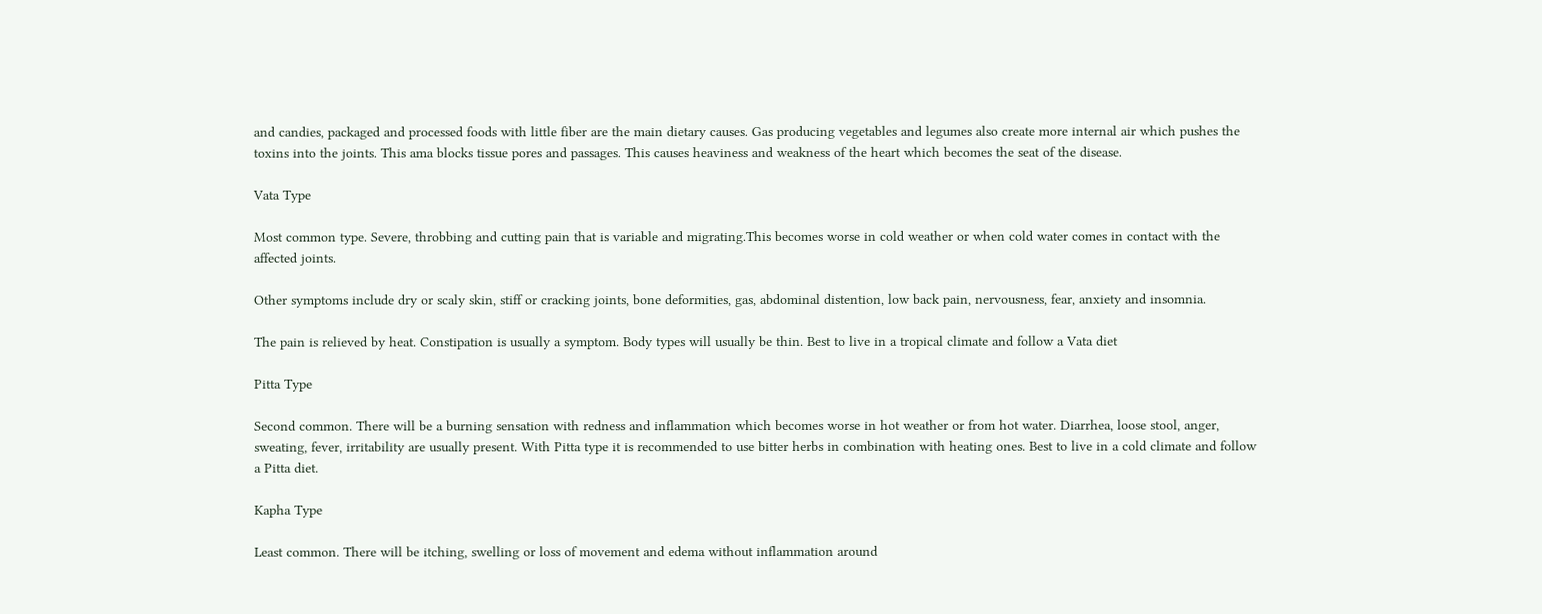and candies, packaged and processed foods with little fiber are the main dietary causes. Gas producing vegetables and legumes also create more internal air which pushes the toxins into the joints. This ama blocks tissue pores and passages. This causes heaviness and weakness of the heart which becomes the seat of the disease.

Vata Type

Most common type. Severe, throbbing and cutting pain that is variable and migrating.This becomes worse in cold weather or when cold water comes in contact with the affected joints.

Other symptoms include dry or scaly skin, stiff or cracking joints, bone deformities, gas, abdominal distention, low back pain, nervousness, fear, anxiety and insomnia.

The pain is relieved by heat. Constipation is usually a symptom. Body types will usually be thin. Best to live in a tropical climate and follow a Vata diet

Pitta Type

Second common. There will be a burning sensation with redness and inflammation which becomes worse in hot weather or from hot water. Diarrhea, loose stool, anger, sweating, fever, irritability are usually present. With Pitta type it is recommended to use bitter herbs in combination with heating ones. Best to live in a cold climate and follow a Pitta diet.

Kapha Type

Least common. There will be itching, swelling or loss of movement and edema without inflammation around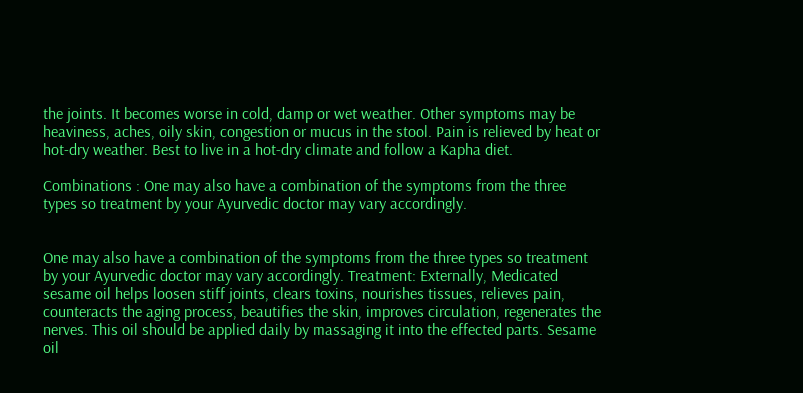the joints. It becomes worse in cold, damp or wet weather. Other symptoms may be heaviness, aches, oily skin, congestion or mucus in the stool. Pain is relieved by heat or hot-dry weather. Best to live in a hot-dry climate and follow a Kapha diet.

Combinations : One may also have a combination of the symptoms from the three types so treatment by your Ayurvedic doctor may vary accordingly.


One may also have a combination of the symptoms from the three types so treatment by your Ayurvedic doctor may vary accordingly. Treatment: Externally, Medicated sesame oil helps loosen stiff joints, clears toxins, nourishes tissues, relieves pain, counteracts the aging process, beautifies the skin, improves circulation, regenerates the nerves. This oil should be applied daily by massaging it into the effected parts. Sesame oil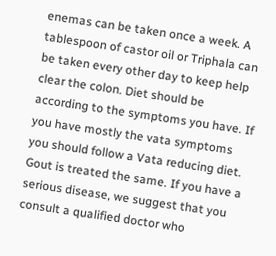enemas can be taken once a week. A tablespoon of castor oil or Triphala can be taken every other day to keep help clear the colon. Diet should be according to the symptoms you have. If you have mostly the vata symptoms you should follow a Vata reducing diet. Gout is treated the same. If you have a serious disease, we suggest that you consult a qualified doctor who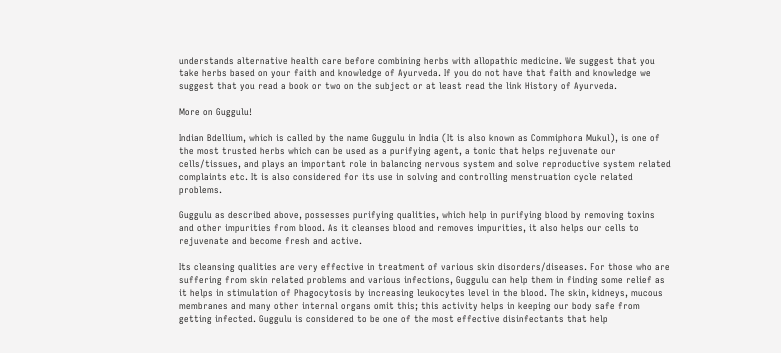understands alternative health care before combining herbs with allopathic medicine. We suggest that you take herbs based on your faith and knowledge of Ayurveda. If you do not have that faith and knowledge we suggest that you read a book or two on the subject or at least read the link History of Ayurveda.

More on Guggulu!

Indian Bdellium, which is called by the name Guggulu in India (It is also known as Commiphora Mukul), is one of the most trusted herbs which can be used as a purifying agent, a tonic that helps rejuvenate our cells/tissues, and plays an important role in balancing nervous system and solve reproductive system related complaints etc. It is also considered for its use in solving and controlling menstruation cycle related problems.

Guggulu as described above, possesses purifying qualities, which help in purifying blood by removing toxins and other impurities from blood. As it cleanses blood and removes impurities, it also helps our cells to rejuvenate and become fresh and active.

Its cleansing qualities are very effective in treatment of various skin disorders/diseases. For those who are suffering from skin related problems and various infections, Guggulu can help them in finding some relief as it helps in stimulation of Phagocytosis by increasing leukocytes level in the blood. The skin, kidneys, mucous membranes and many other internal organs omit this; this activity helps in keeping our body safe from getting infected. Guggulu is considered to be one of the most effective disinfectants that help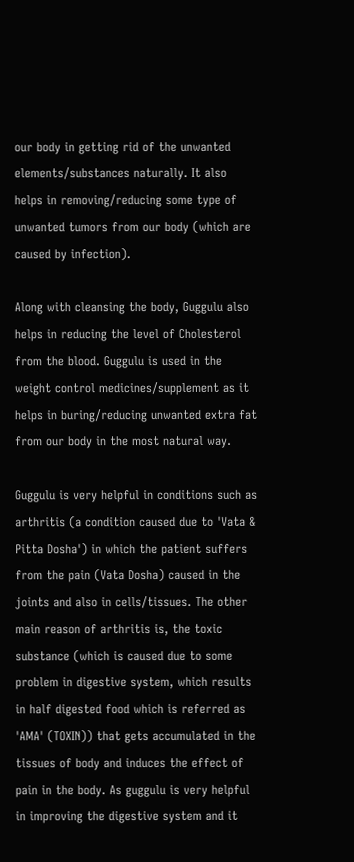our body in getting rid of the unwanted elements/substances naturally. It also helps in removing/reducing some type of unwanted tumors from our body (which are caused by infection).

Along with cleansing the body, Guggulu also helps in reducing the level of Cholesterol from the blood. Guggulu is used in the weight control medicines/supplement as it helps in buring/reducing unwanted extra fat from our body in the most natural way.

Guggulu is very helpful in conditions such as arthritis (a condition caused due to 'Vata & Pitta Dosha') in which the patient suffers from the pain (Vata Dosha) caused in the joints and also in cells/tissues. The other main reason of arthritis is, the toxic substance (which is caused due to some problem in digestive system, which results in half digested food which is referred as 'AMA' (TOXIN)) that gets accumulated in the tissues of body and induces the effect of pain in the body. As guggulu is very helpful in improving the digestive system and it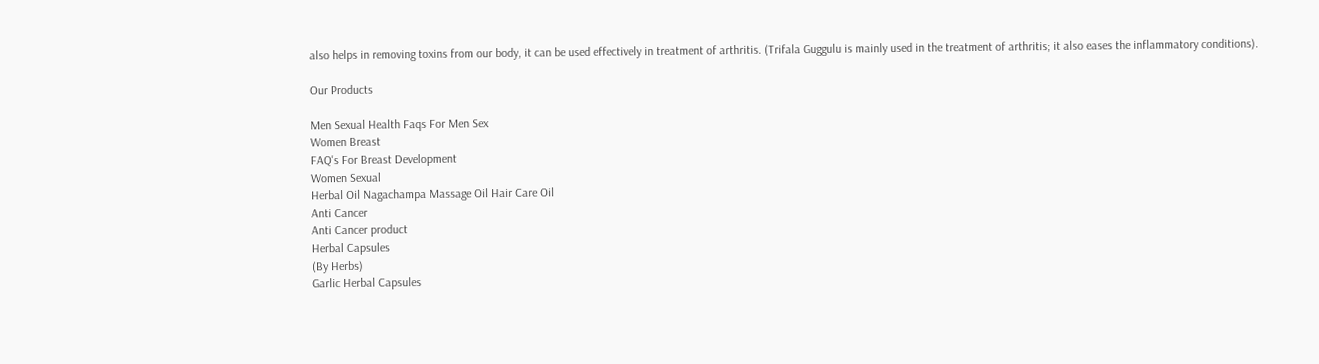also helps in removing toxins from our body, it can be used effectively in treatment of arthritis. (Trifala Guggulu is mainly used in the treatment of arthritis; it also eases the inflammatory conditions).

Our Products

Men Sexual Health Faqs For Men Sex
Women Breast
FAQ's For Breast Development
Women Sexual
Herbal Oil Nagachampa Massage Oil Hair Care Oil
Anti Cancer
Anti Cancer product
Herbal Capsules
(By Herbs)
Garlic Herbal Capsules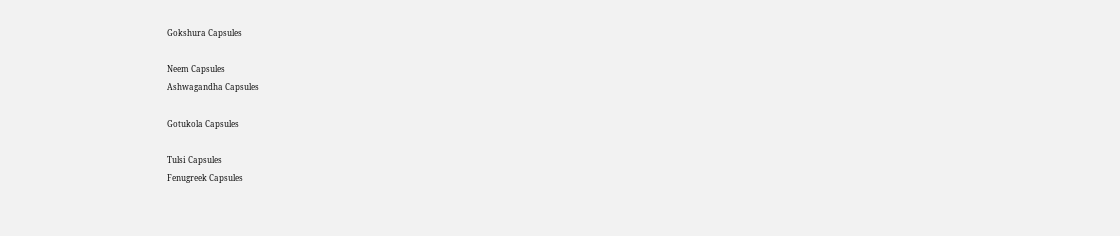Gokshura Capsules

Neem Capsules
Ashwagandha Capsules

Gotukola Capsules

Tulsi Capsules
Fenugreek Capsules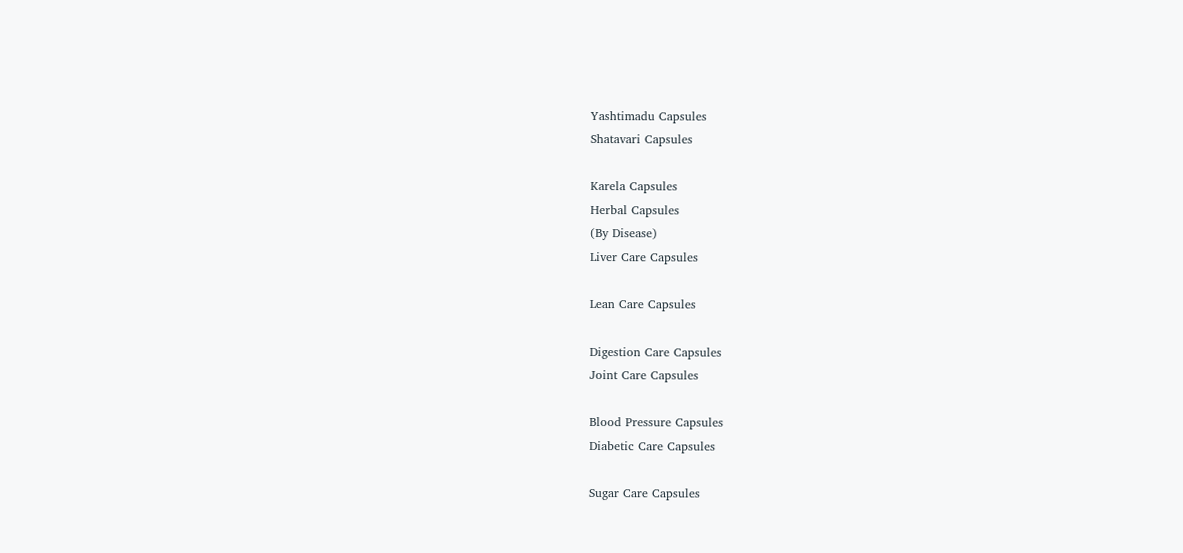Yashtimadu Capsules
Shatavari Capsules

Karela Capsules
Herbal Capsules
(By Disease)
Liver Care Capsules

Lean Care Capsules

Digestion Care Capsules
Joint Care Capsules

Blood Pressure Capsules
Diabetic Care Capsules

Sugar Care Capsules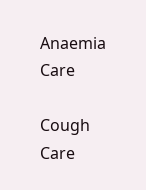Anaemia Care

Cough Care